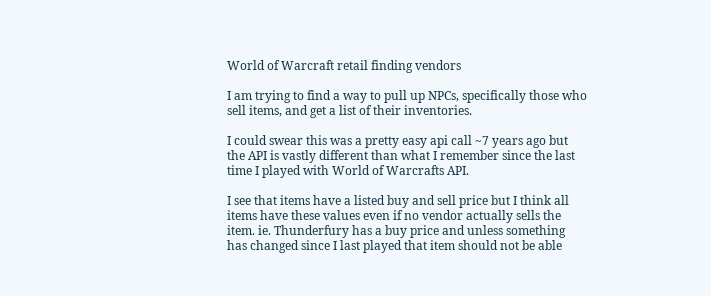World of Warcraft retail finding vendors

I am trying to find a way to pull up NPCs, specifically those who sell items, and get a list of their inventories.

I could swear this was a pretty easy api call ~7 years ago but the API is vastly different than what I remember since the last time I played with World of Warcrafts API.

I see that items have a listed buy and sell price but I think all items have these values even if no vendor actually sells the item. ie. Thunderfury has a buy price and unless something has changed since I last played that item should not be able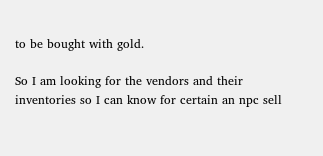to be bought with gold.

So I am looking for the vendors and their inventories so I can know for certain an npc sell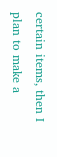certain items, then I plan to make a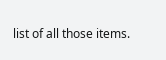list of all those items.